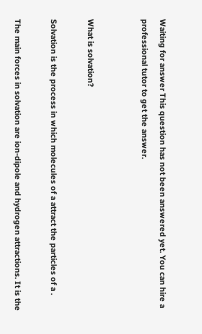Waiting for answer This question has not been answered yet. You can hire a professional tutor to get the answer.


What is solvation?

Solvation is the process in which molecules of a attract the particles of a .

The main forces in solvation are ion-dipole and hydrogen attractions. It is the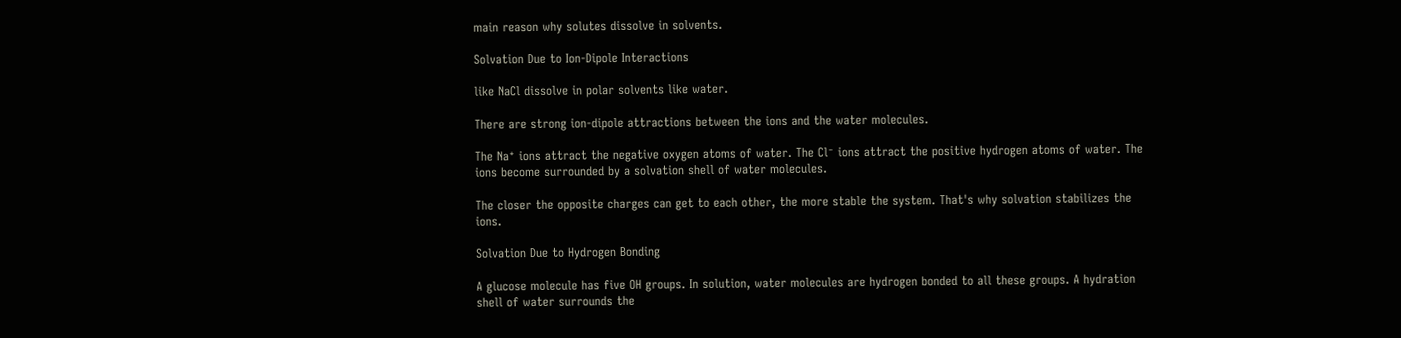main reason why solutes dissolve in solvents.

Solvation Due to Ion-Dipole Interactions

like NaCl dissolve in polar solvents like water.

There are strong ion-dipole attractions between the ions and the water molecules.

The Na⁺ ions attract the negative oxygen atoms of water. The Cl⁻ ions attract the positive hydrogen atoms of water. The ions become surrounded by a solvation shell of water molecules.

The closer the opposite charges can get to each other, the more stable the system. That's why solvation stabilizes the ions.

Solvation Due to Hydrogen Bonding

A glucose molecule has five OH groups. In solution, water molecules are hydrogen bonded to all these groups. A hydration shell of water surrounds the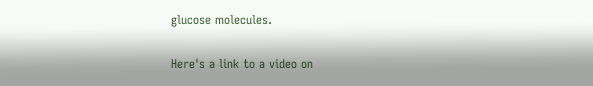glucose molecules.

Here's a link to a video on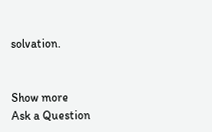solvation.


Show more
Ask a Question